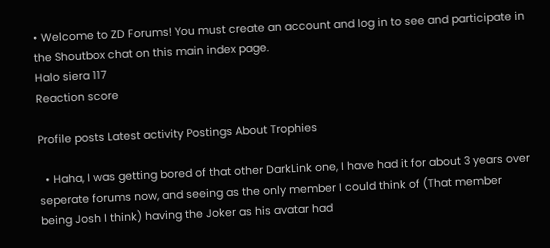• Welcome to ZD Forums! You must create an account and log in to see and participate in the Shoutbox chat on this main index page.
Halo siera 117
Reaction score

Profile posts Latest activity Postings About Trophies

  • Haha, I was getting bored of that other DarkLink one, I have had it for about 3 years over seperate forums now, and seeing as the only member I could think of (That member being Josh I think) having the Joker as his avatar had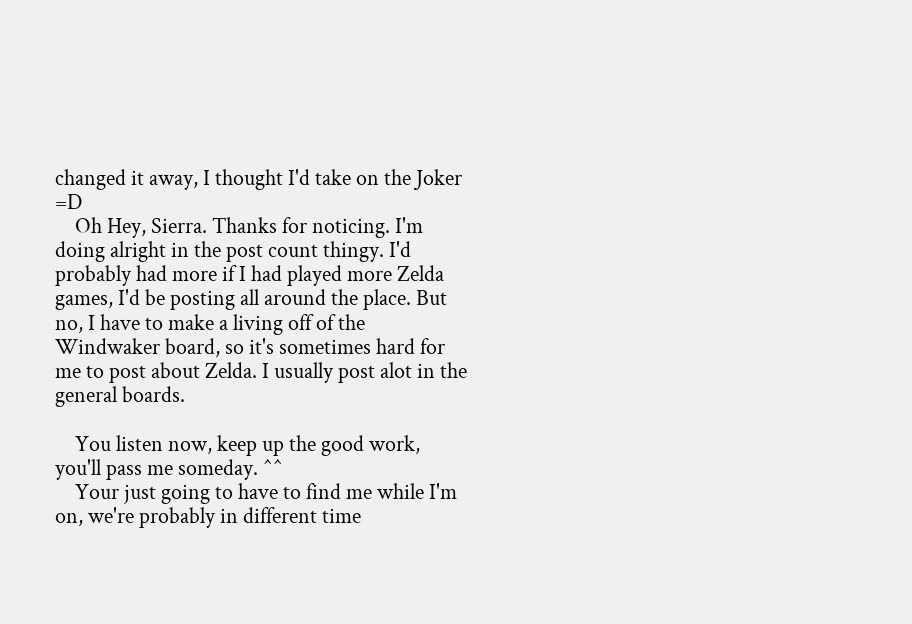changed it away, I thought I'd take on the Joker =D
    Oh Hey, Sierra. Thanks for noticing. I'm doing alright in the post count thingy. I'd probably had more if I had played more Zelda games, I'd be posting all around the place. But no, I have to make a living off of the Windwaker board, so it's sometimes hard for me to post about Zelda. I usually post alot in the general boards.

    You listen now, keep up the good work, you'll pass me someday. ^^
    Your just going to have to find me while I'm on, we're probably in different time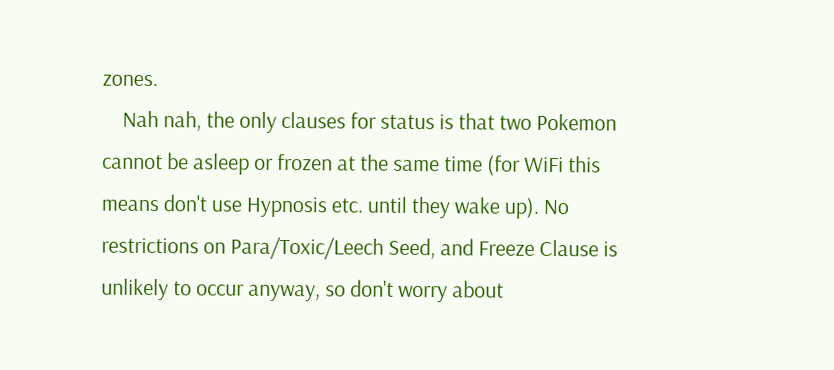zones.
    Nah nah, the only clauses for status is that two Pokemon cannot be asleep or frozen at the same time (for WiFi this means don't use Hypnosis etc. until they wake up). No restrictions on Para/Toxic/Leech Seed, and Freeze Clause is unlikely to occur anyway, so don't worry about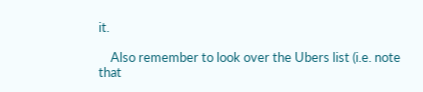it.

    Also remember to look over the Ubers list (i.e. note that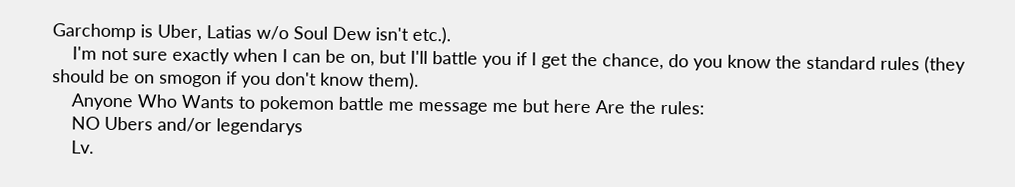Garchomp is Uber, Latias w/o Soul Dew isn't etc.).
    I'm not sure exactly when I can be on, but I'll battle you if I get the chance, do you know the standard rules (they should be on smogon if you don't know them).
    Anyone Who Wants to pokemon battle me message me but here Are the rules:
    NO Ubers and/or legendarys
    Lv.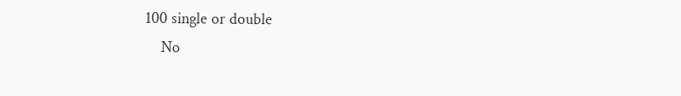100 single or double
    No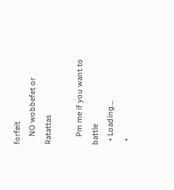forfeit
    NO wobbefet or Ratattas

    Pm me if you want to battle
  • Loading…
  •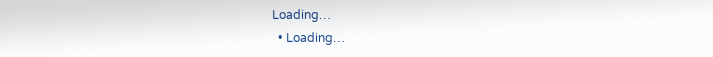Loading…
  • Loading…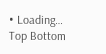• Loading…
Top Bottom